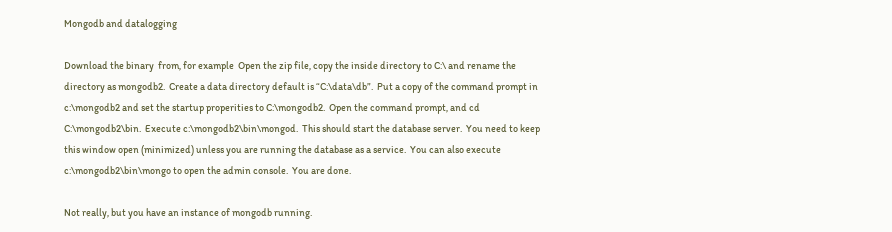Mongodb and datalogging

Download the binary  from, for example  Open the zip file, copy the inside directory to C:\ and rename the directory as mongodb2.  Create a data directory default is “C:\data\db”.  Put a copy of the command prompt in c:\mongodb2 and set the startup properities to C:\mongodb2.  Open the command prompt, and cd C:\mongodb2\bin.  Execute c:\mongodb2\bin\mongod.  This should start the database server.  You need to keep this window open (minimized) unless you are running the database as a service.  You can also execute c:\mongodb2\bin\mongo to open the admin console.  You are done.

Not really, but you have an instance of mongodb running.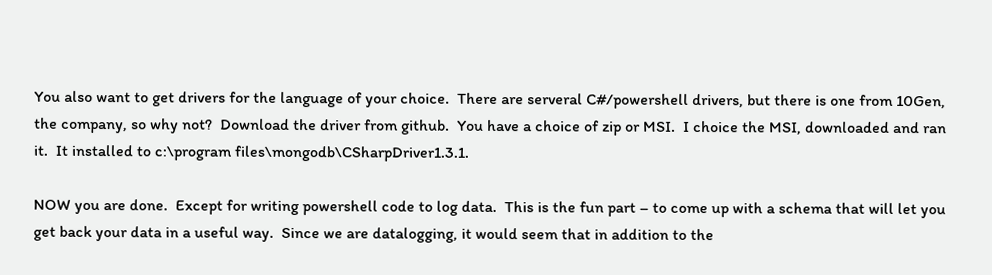You also want to get drivers for the language of your choice.  There are serveral C#/powershell drivers, but there is one from 10Gen, the company, so why not?  Download the driver from github.  You have a choice of zip or MSI.  I choice the MSI, downloaded and ran it.  It installed to c:\program files\mongodb\CSharpDriver1.3.1.

NOW you are done.  Except for writing powershell code to log data.  This is the fun part – to come up with a schema that will let you get back your data in a useful way.  Since we are datalogging, it would seem that in addition to the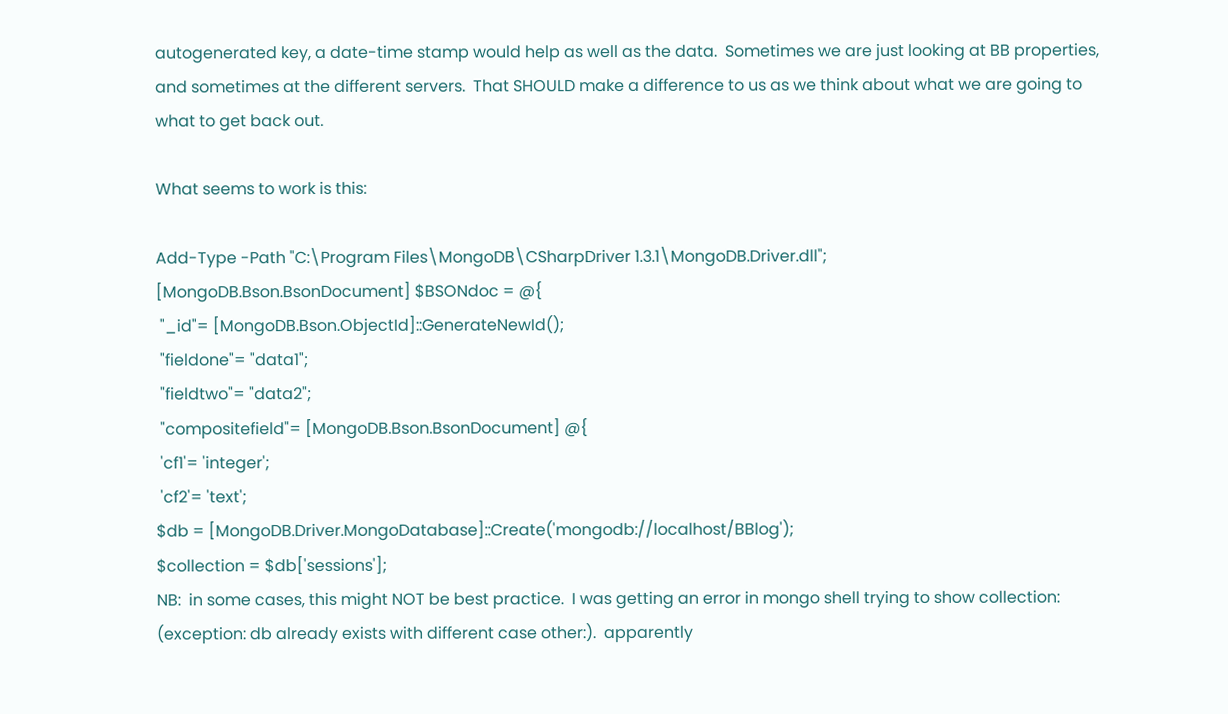autogenerated key, a date-time stamp would help as well as the data.  Sometimes we are just looking at BB properties, and sometimes at the different servers.  That SHOULD make a difference to us as we think about what we are going to what to get back out.

What seems to work is this:

Add-Type -Path "C:\Program Files\MongoDB\CSharpDriver 1.3.1\MongoDB.Driver.dll";
[MongoDB.Bson.BsonDocument] $BSONdoc = @{
 "_id"= [MongoDB.Bson.ObjectId]::GenerateNewId();
 "fieldone"= "data1";
 "fieldtwo"= "data2";
 "compositefield"= [MongoDB.Bson.BsonDocument] @{
 'cf1'= 'integer';
 'cf2'= 'text';
$db = [MongoDB.Driver.MongoDatabase]::Create('mongodb://localhost/BBlog');
$collection = $db['sessions'];
NB:  in some cases, this might NOT be best practice.  I was getting an error in mongo shell trying to show collection: (exception: db already exists with different case other:).  apparently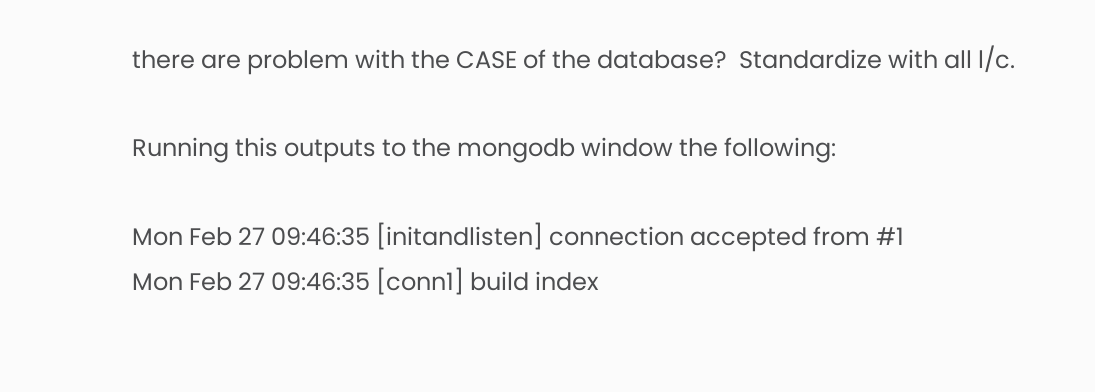there are problem with the CASE of the database?  Standardize with all l/c.

Running this outputs to the mongodb window the following:

Mon Feb 27 09:46:35 [initandlisten] connection accepted from #1
Mon Feb 27 09:46:35 [conn1] build index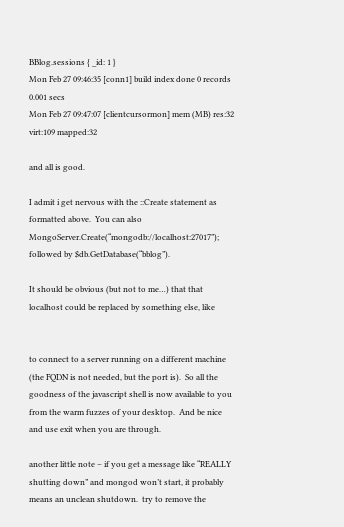BBlog.sessions { _id: 1 }
Mon Feb 27 09:46:35 [conn1] build index done 0 records 0.001 secs
Mon Feb 27 09:47:07 [clientcursormon] mem (MB) res:32 virt:109 mapped:32

and all is good.

I admit i get nervous with the ::Create statement as formatted above.  You can also MongoServer.Create(“mongodb://localhost:27017”); followed by $db.GetDatabase(“bblog”).

It should be obvious (but not to me…) that that localhost could be replaced by something else, like


to connect to a server running on a different machine (the FQDN is not needed, but the port is).  So all the goodness of the javascript shell is now available to you from the warm fuzzes of your desktop.  And be nice and use exit when you are through.

another little note – if you get a message like “REALLY shutting down” and mongod won’t start, it probably means an unclean shutdown.  try to remove the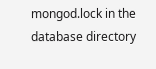mongod.lock in the database directory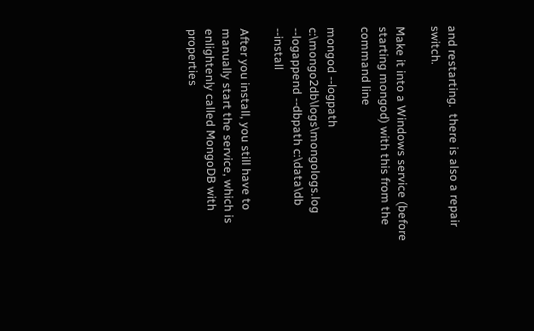and restarting.  there is also a repair switch.

Make it into a Windows service (before starting mongod) with this from the command line

mongod --logpath c:\mongo2db\logs\mongologs.log --logappend --dbpath c:\data\db --install

After you install, you still have to manually start the service, which is enlightenly called MongoDB with properties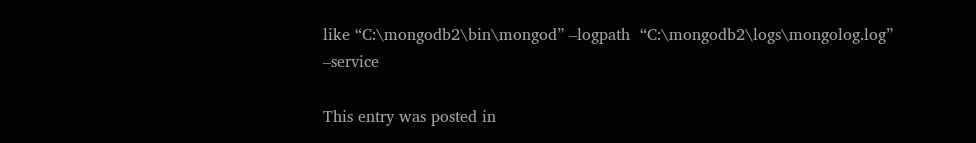like “C:\mongodb2\bin\mongod” –logpath  “C:\mongodb2\logs\mongolog.log”  –service

This entry was posted in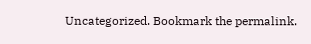Uncategorized. Bookmark the permalink.